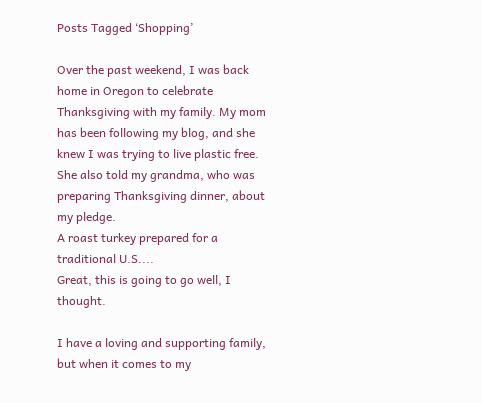Posts Tagged ‘Shopping’

Over the past weekend, I was back home in Oregon to celebrate Thanksgiving with my family. My mom has been following my blog, and she knew I was trying to live plastic free. She also told my grandma, who was preparing Thanksgiving dinner, about my pledge.
A roast turkey prepared for a traditional U.S....
Great, this is going to go well, I thought.

I have a loving and supporting family, but when it comes to my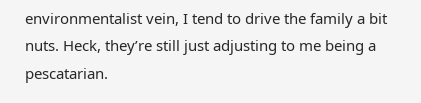environmentalist vein, I tend to drive the family a bit nuts. Heck, they’re still just adjusting to me being a pescatarian.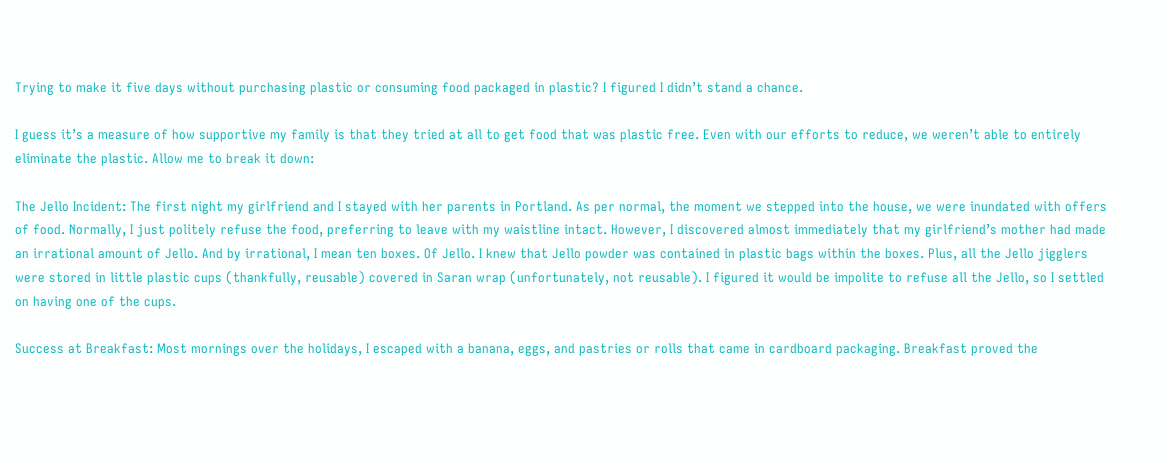Trying to make it five days without purchasing plastic or consuming food packaged in plastic? I figured I didn’t stand a chance.

I guess it’s a measure of how supportive my family is that they tried at all to get food that was plastic free. Even with our efforts to reduce, we weren’t able to entirely eliminate the plastic. Allow me to break it down:

The Jello Incident: The first night my girlfriend and I stayed with her parents in Portland. As per normal, the moment we stepped into the house, we were inundated with offers of food. Normally, I just politely refuse the food, preferring to leave with my waistline intact. However, I discovered almost immediately that my girlfriend’s mother had made an irrational amount of Jello. And by irrational, I mean ten boxes. Of Jello. I knew that Jello powder was contained in plastic bags within the boxes. Plus, all the Jello jigglers were stored in little plastic cups (thankfully, reusable) covered in Saran wrap (unfortunately, not reusable). I figured it would be impolite to refuse all the Jello, so I settled on having one of the cups.

Success at Breakfast: Most mornings over the holidays, I escaped with a banana, eggs, and pastries or rolls that came in cardboard packaging. Breakfast proved the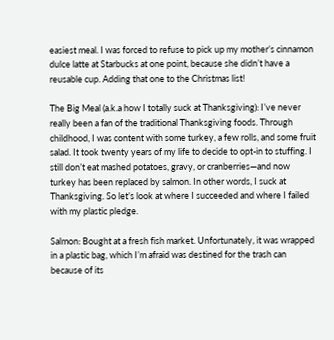easiest meal. I was forced to refuse to pick up my mother’s cinnamon dulce latte at Starbucks at one point, because she didn’t have a reusable cup. Adding that one to the Christmas list!

The Big Meal (a.k.a how I totally suck at Thanksgiving): I’ve never really been a fan of the traditional Thanksgiving foods. Through childhood, I was content with some turkey, a few rolls, and some fruit salad. It took twenty years of my life to decide to opt-in to stuffing. I still don’t eat mashed potatoes, gravy, or cranberries—and now turkey has been replaced by salmon. In other words, I suck at Thanksgiving. So let’s look at where I succeeded and where I failed with my plastic pledge.

Salmon: Bought at a fresh fish market. Unfortunately, it was wrapped in a plastic bag, which I’m afraid was destined for the trash can because of its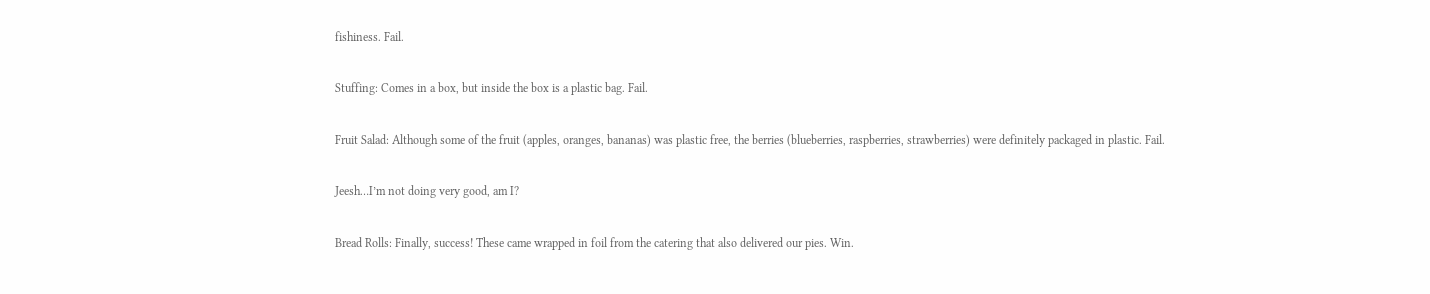fishiness. Fail.

Stuffing: Comes in a box, but inside the box is a plastic bag. Fail.

Fruit Salad: Although some of the fruit (apples, oranges, bananas) was plastic free, the berries (blueberries, raspberries, strawberries) were definitely packaged in plastic. Fail.

Jeesh…I’m not doing very good, am I?

Bread Rolls: Finally, success! These came wrapped in foil from the catering that also delivered our pies. Win.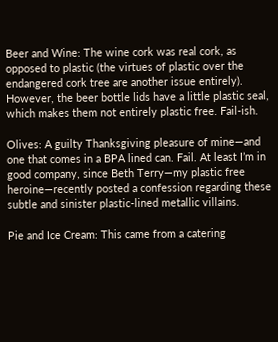Beer and Wine: The wine cork was real cork, as opposed to plastic (the virtues of plastic over the endangered cork tree are another issue entirely). However, the beer bottle lids have a little plastic seal, which makes them not entirely plastic free. Fail-ish.

Olives: A guilty Thanksgiving pleasure of mine—and one that comes in a BPA lined can. Fail. At least I’m in good company, since Beth Terry—my plastic free heroine—recently posted a confession regarding these subtle and sinister plastic-lined metallic villains.

Pie and Ice Cream: This came from a catering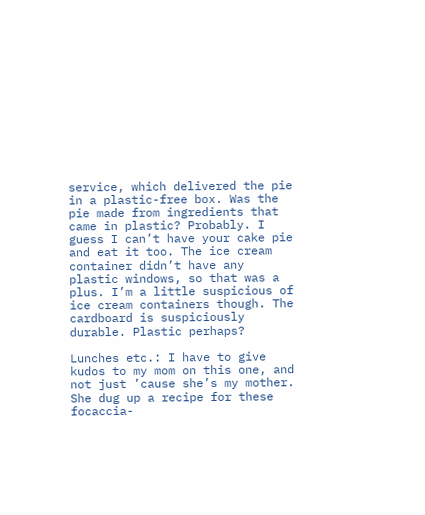service, which delivered the pie in a plastic-free box. Was the pie made from ingredients that came in plastic? Probably. I guess I can’t have your cake pie and eat it too. The ice cream container didn’t have any plastic windows, so that was a plus. I’m a little suspicious of ice cream containers though. The cardboard is suspiciously durable. Plastic perhaps?

Lunches etc.: I have to give kudos to my mom on this one, and not just ’cause she’s my mother. She dug up a recipe for these focaccia-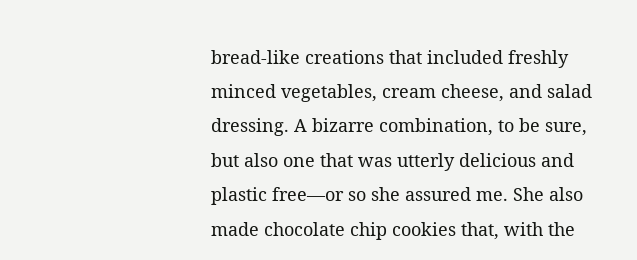bread-like creations that included freshly minced vegetables, cream cheese, and salad dressing. A bizarre combination, to be sure, but also one that was utterly delicious and plastic free—or so she assured me. She also made chocolate chip cookies that, with the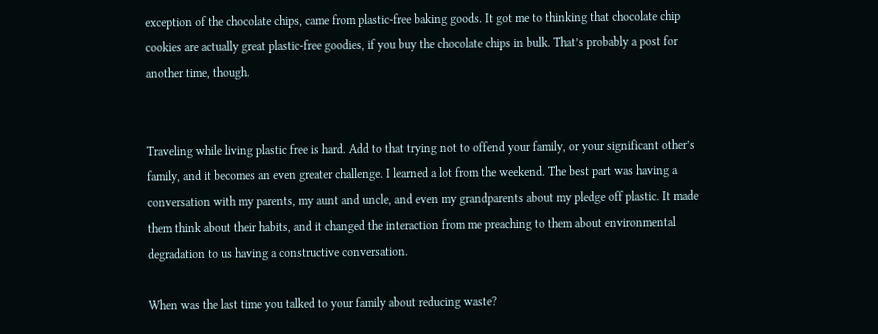exception of the chocolate chips, came from plastic-free baking goods. It got me to thinking that chocolate chip cookies are actually great plastic-free goodies, if you buy the chocolate chips in bulk. That’s probably a post for another time, though.


Traveling while living plastic free is hard. Add to that trying not to offend your family, or your significant other’s family, and it becomes an even greater challenge. I learned a lot from the weekend. The best part was having a conversation with my parents, my aunt and uncle, and even my grandparents about my pledge off plastic. It made them think about their habits, and it changed the interaction from me preaching to them about environmental degradation to us having a constructive conversation.

When was the last time you talked to your family about reducing waste?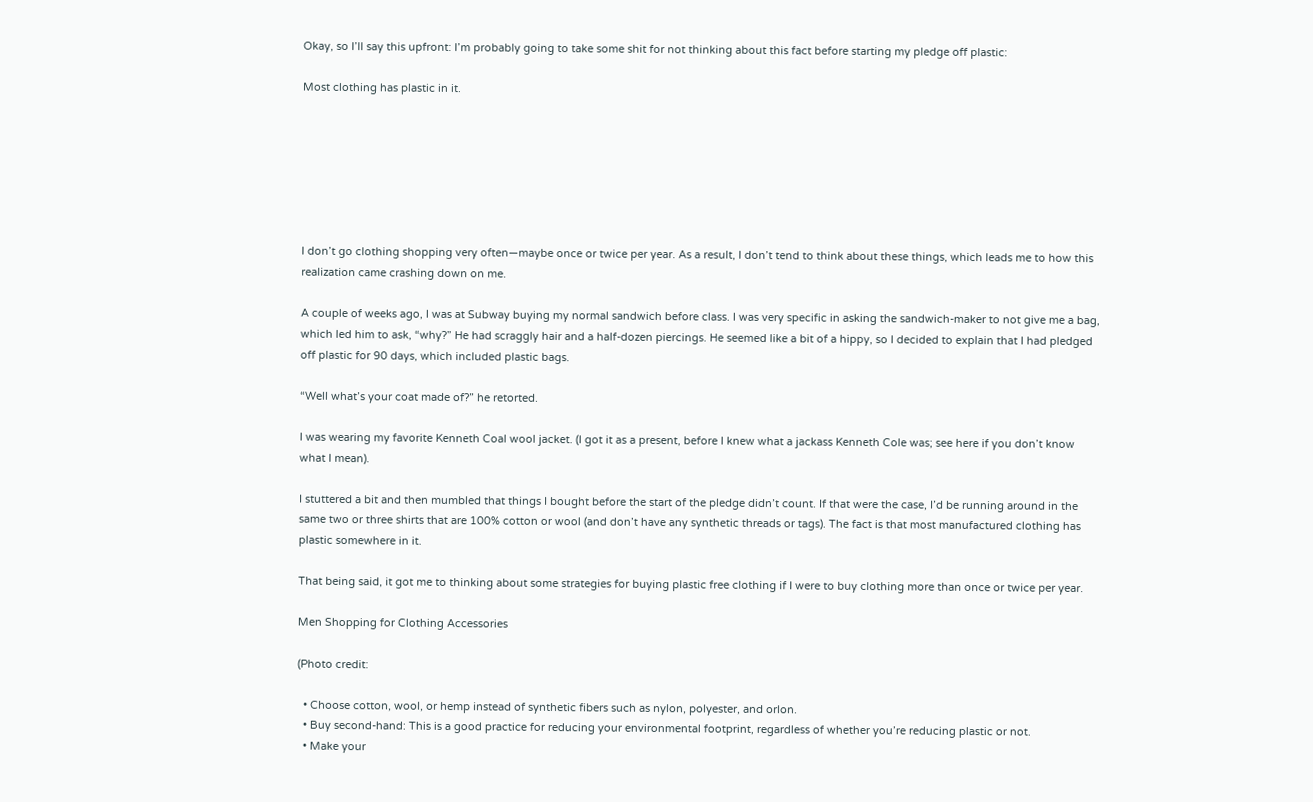Okay, so I’ll say this upfront: I’m probably going to take some shit for not thinking about this fact before starting my pledge off plastic:

Most clothing has plastic in it.







I don’t go clothing shopping very often—maybe once or twice per year. As a result, I don’t tend to think about these things, which leads me to how this realization came crashing down on me.

A couple of weeks ago, I was at Subway buying my normal sandwich before class. I was very specific in asking the sandwich-maker to not give me a bag, which led him to ask, “why?” He had scraggly hair and a half-dozen piercings. He seemed like a bit of a hippy, so I decided to explain that I had pledged off plastic for 90 days, which included plastic bags.

“Well what’s your coat made of?” he retorted.

I was wearing my favorite Kenneth Coal wool jacket. (I got it as a present, before I knew what a jackass Kenneth Cole was; see here if you don’t know what I mean).

I stuttered a bit and then mumbled that things I bought before the start of the pledge didn’t count. If that were the case, I’d be running around in the same two or three shirts that are 100% cotton or wool (and don’t have any synthetic threads or tags). The fact is that most manufactured clothing has plastic somewhere in it.

That being said, it got me to thinking about some strategies for buying plastic free clothing if I were to buy clothing more than once or twice per year.

Men Shopping for Clothing Accessories

(Photo credit:

  • Choose cotton, wool, or hemp instead of synthetic fibers such as nylon, polyester, and orlon.
  • Buy second-hand: This is a good practice for reducing your environmental footprint, regardless of whether you’re reducing plastic or not.
  • Make your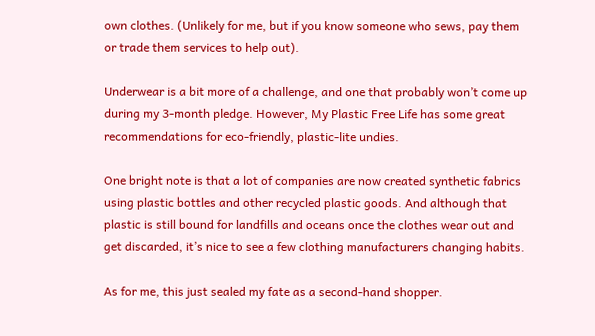own clothes. (Unlikely for me, but if you know someone who sews, pay them or trade them services to help out).

Underwear is a bit more of a challenge, and one that probably won’t come up during my 3-month pledge. However, My Plastic Free Life has some great recommendations for eco-friendly, plastic-lite undies.

One bright note is that a lot of companies are now created synthetic fabrics using plastic bottles and other recycled plastic goods. And although that plastic is still bound for landfills and oceans once the clothes wear out and get discarded, it’s nice to see a few clothing manufacturers changing habits.

As for me, this just sealed my fate as a second-hand shopper.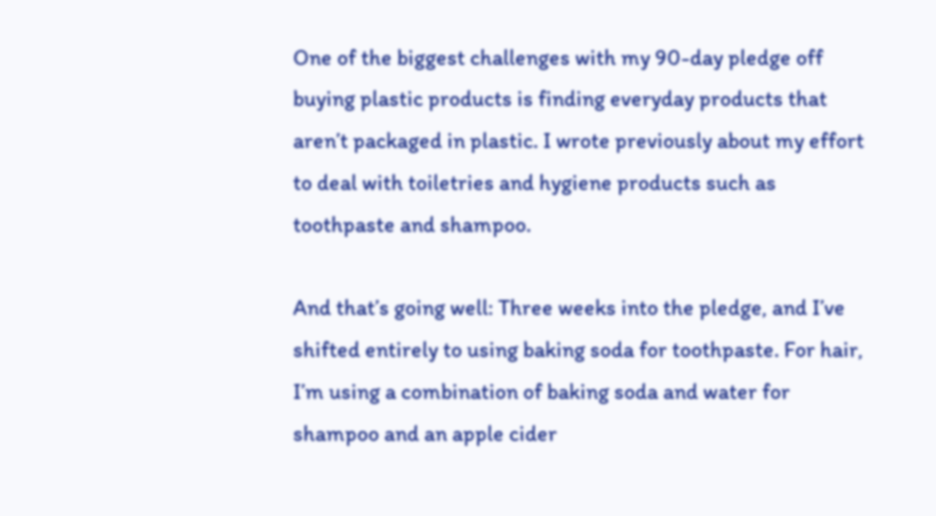One of the biggest challenges with my 90-day pledge off buying plastic products is finding everyday products that aren’t packaged in plastic. I wrote previously about my effort to deal with toiletries and hygiene products such as toothpaste and shampoo.

And that’s going well: Three weeks into the pledge, and I’ve shifted entirely to using baking soda for toothpaste. For hair, I’m using a combination of baking soda and water for shampoo and an apple cider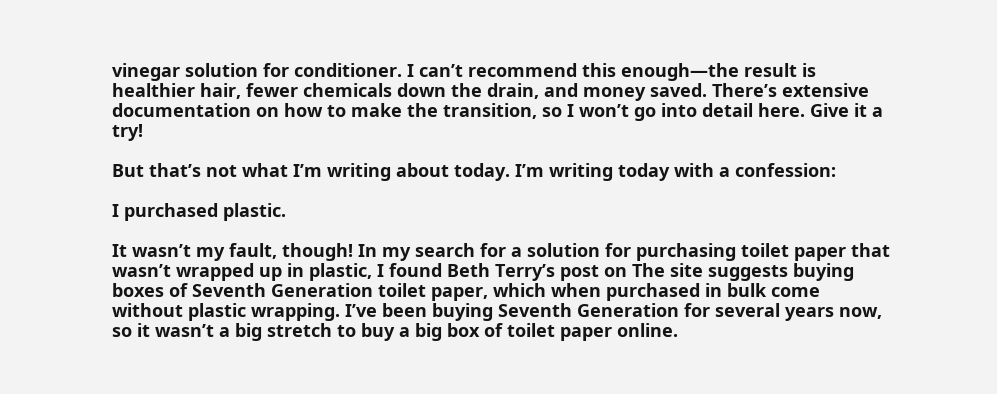vinegar solution for conditioner. I can’t recommend this enough—the result is healthier hair, fewer chemicals down the drain, and money saved. There’s extensive documentation on how to make the transition, so I won’t go into detail here. Give it a try!

But that’s not what I’m writing about today. I’m writing today with a confession:

I purchased plastic.

It wasn’t my fault, though! In my search for a solution for purchasing toilet paper that wasn’t wrapped up in plastic, I found Beth Terry’s post on The site suggests buying boxes of Seventh Generation toilet paper, which when purchased in bulk come without plastic wrapping. I’ve been buying Seventh Generation for several years now, so it wasn’t a big stretch to buy a big box of toilet paper online.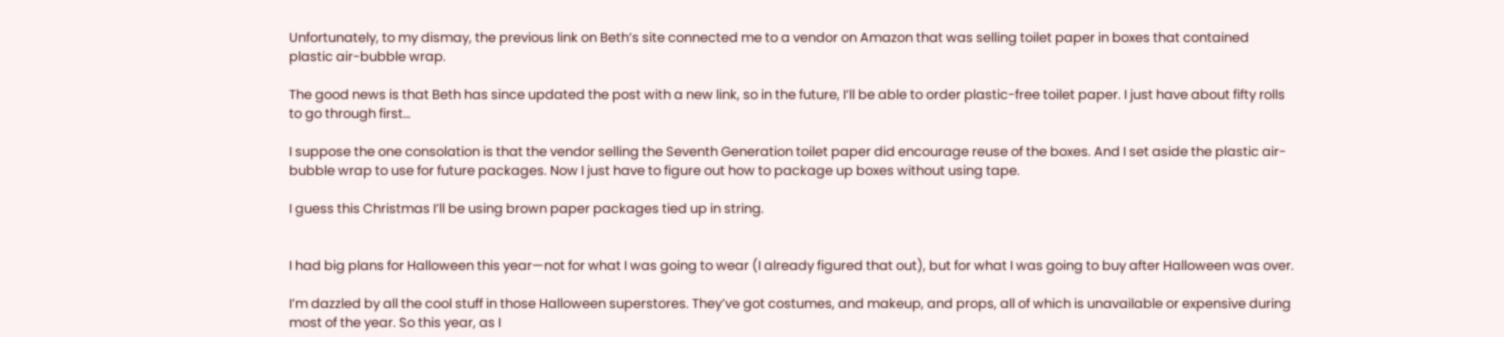Unfortunately, to my dismay, the previous link on Beth’s site connected me to a vendor on Amazon that was selling toilet paper in boxes that contained plastic air-bubble wrap.

The good news is that Beth has since updated the post with a new link, so in the future, I’ll be able to order plastic-free toilet paper. I just have about fifty rolls to go through first…

I suppose the one consolation is that the vendor selling the Seventh Generation toilet paper did encourage reuse of the boxes. And I set aside the plastic air-bubble wrap to use for future packages. Now I just have to figure out how to package up boxes without using tape.

I guess this Christmas I’ll be using brown paper packages tied up in string.


I had big plans for Halloween this year—not for what I was going to wear (I already figured that out), but for what I was going to buy after Halloween was over.

I’m dazzled by all the cool stuff in those Halloween superstores. They’ve got costumes, and makeup, and props, all of which is unavailable or expensive during most of the year. So this year, as I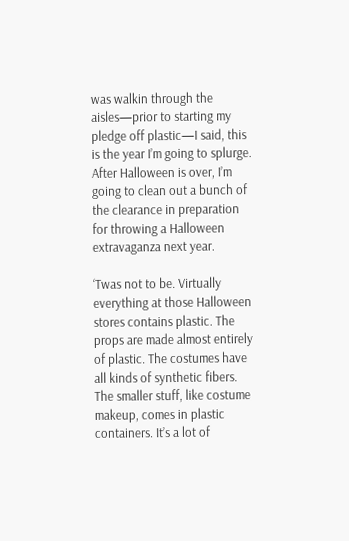was walkin through the aisles—prior to starting my pledge off plastic—I said, this is the year I’m going to splurge. After Halloween is over, I’m going to clean out a bunch of the clearance in preparation for throwing a Halloween extravaganza next year.

‘Twas not to be. Virtually everything at those Halloween stores contains plastic. The props are made almost entirely of plastic. The costumes have all kinds of synthetic fibers. The smaller stuff, like costume makeup, comes in plastic containers. It’s a lot of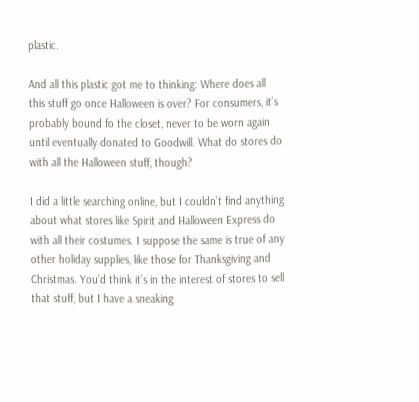plastic.

And all this plastic got me to thinking: Where does all this stuff go once Halloween is over? For consumers, it’s probably bound fo the closet, never to be worn again until eventually donated to Goodwill. What do stores do with all the Halloween stuff, though?

I did a little searching online, but I couldn’t find anything about what stores like Spirit and Halloween Express do with all their costumes. I suppose the same is true of any other holiday supplies, like those for Thanksgiving and Christmas. You’d think it’s in the interest of stores to sell that stuff, but I have a sneaking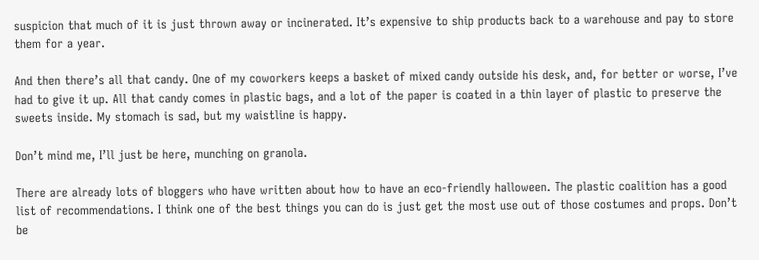suspicion that much of it is just thrown away or incinerated. It’s expensive to ship products back to a warehouse and pay to store them for a year.

And then there’s all that candy. One of my coworkers keeps a basket of mixed candy outside his desk, and, for better or worse, I’ve had to give it up. All that candy comes in plastic bags, and a lot of the paper is coated in a thin layer of plastic to preserve the sweets inside. My stomach is sad, but my waistline is happy.

Don’t mind me, I’ll just be here, munching on granola.

There are already lots of bloggers who have written about how to have an eco-friendly halloween. The plastic coalition has a good list of recommendations. I think one of the best things you can do is just get the most use out of those costumes and props. Don’t be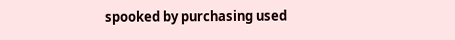spooked by purchasing used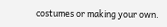costumes or making your own.